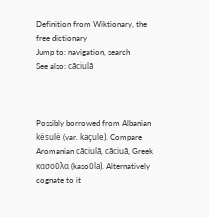Definition from Wiktionary, the free dictionary
Jump to: navigation, search
See also: cãciulã



Possibly borrowed from Albanian kësulë (var. kaçule). Compare Aromanian cãciulã, cãciuã, Greek κασοῦλα (kasoῦla). Alternatively cognate to it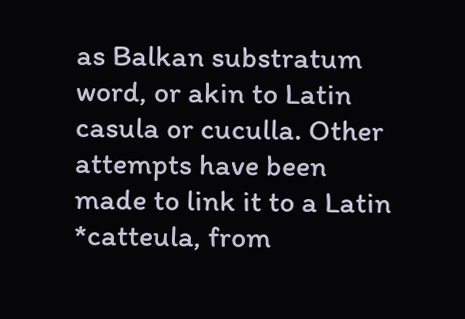as Balkan substratum word, or akin to Latin casula or cuculla. Other attempts have been made to link it to a Latin *catteula, from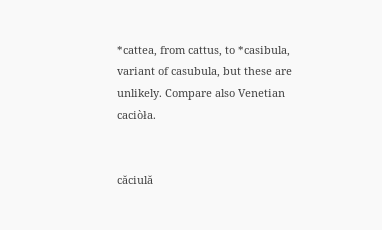*cattea, from cattus, to *casibula, variant of casubula, but these are unlikely. Compare also Venetian caciòła.


căciulă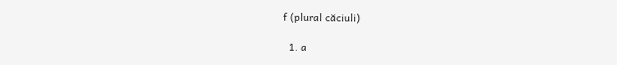f (plural căciuli)

  1. a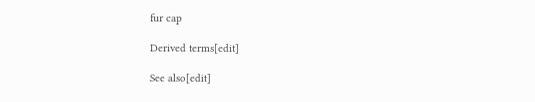fur cap

Derived terms[edit]

See also[edit]